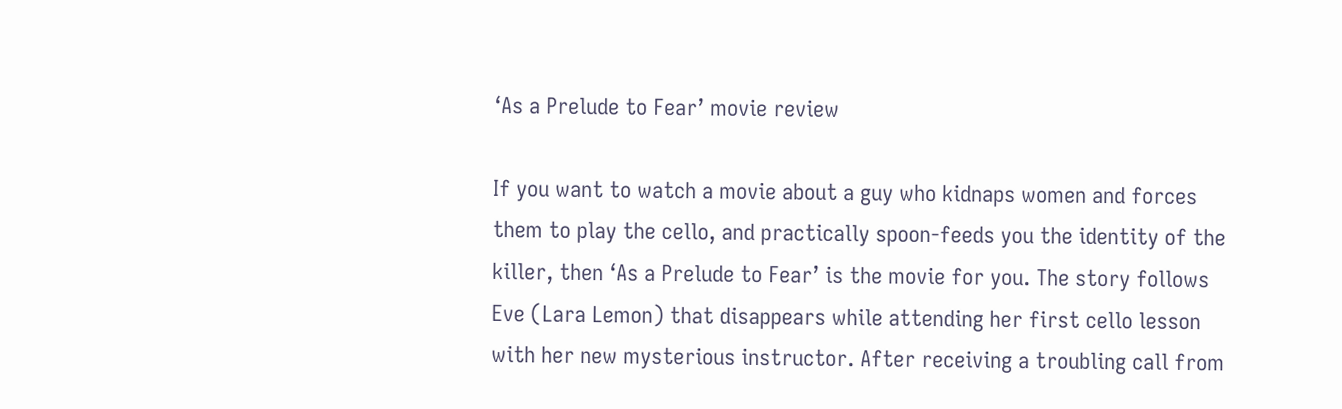‘As a Prelude to Fear’ movie review

If you want to watch a movie about a guy who kidnaps women and forces them to play the cello, and practically spoon-feeds you the identity of the killer, then ‘As a Prelude to Fear’ is the movie for you. The story follows Eve (Lara Lemon) that disappears while attending her first cello lesson with her new mysterious instructor. After receiving a troubling call from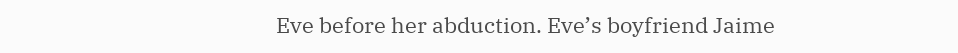Eve before her abduction. Eve’s boyfriend Jaime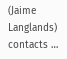(Jaime Langlands) contacts …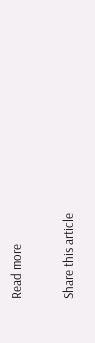Read more

Share this article